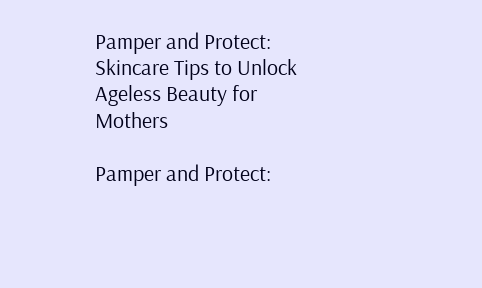Pamper and Protect: Skincare Tips to Unlock Ageless Beauty for Mothers

Pamper and Protect: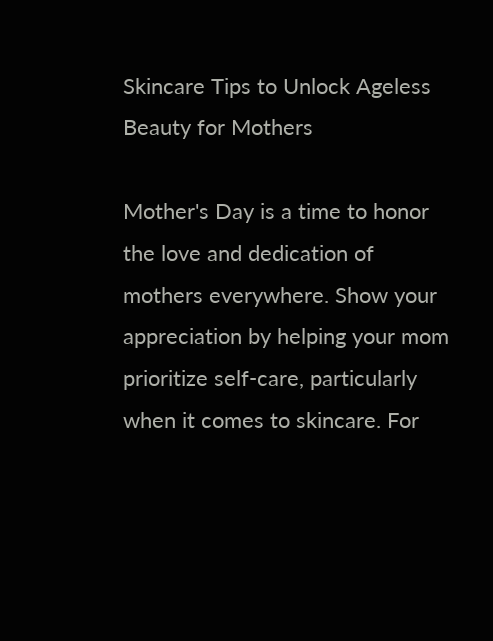Skincare Tips to Unlock Ageless Beauty for Mothers

Mother's Day is a time to honor the love and dedication of mothers everywhere. Show your appreciation by helping your mom prioritize self-care, particularly when it comes to skincare. For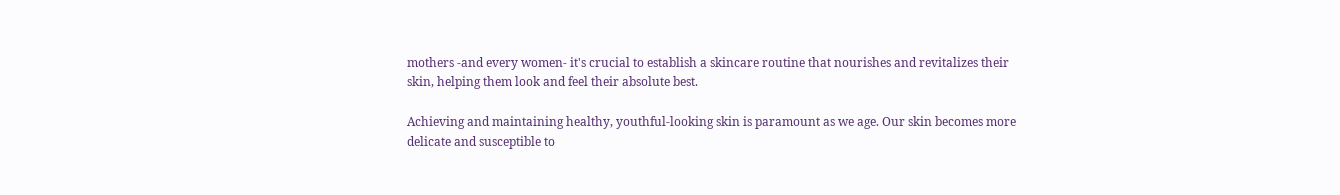mothers -and every women- it's crucial to establish a skincare routine that nourishes and revitalizes their skin, helping them look and feel their absolute best.

Achieving and maintaining healthy, youthful-looking skin is paramount as we age. Our skin becomes more delicate and susceptible to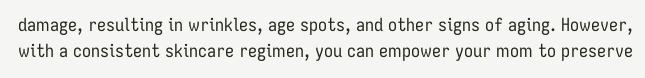damage, resulting in wrinkles, age spots, and other signs of aging. However, with a consistent skincare regimen, you can empower your mom to preserve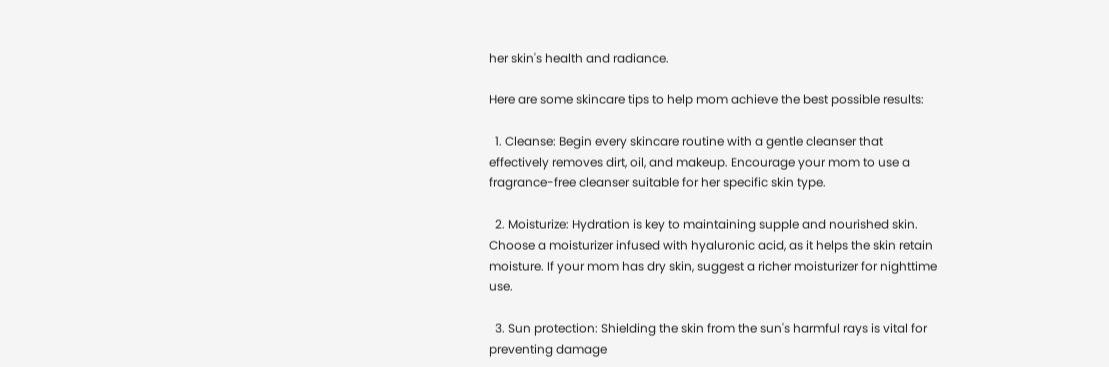her skin's health and radiance.

Here are some skincare tips to help mom achieve the best possible results:

  1. Cleanse: Begin every skincare routine with a gentle cleanser that effectively removes dirt, oil, and makeup. Encourage your mom to use a fragrance-free cleanser suitable for her specific skin type.

  2. Moisturize: Hydration is key to maintaining supple and nourished skin. Choose a moisturizer infused with hyaluronic acid, as it helps the skin retain moisture. If your mom has dry skin, suggest a richer moisturizer for nighttime use.

  3. Sun protection: Shielding the skin from the sun's harmful rays is vital for preventing damage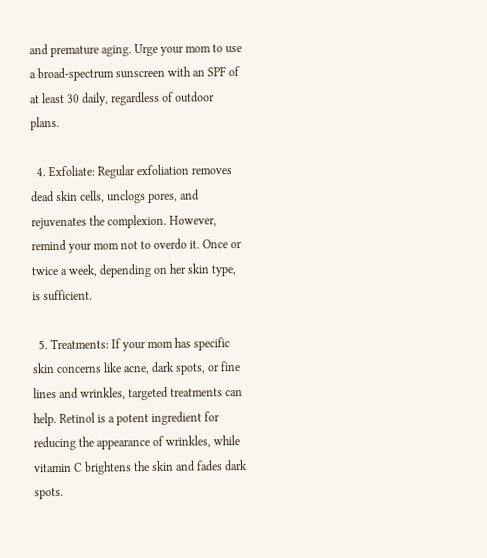and premature aging. Urge your mom to use a broad-spectrum sunscreen with an SPF of at least 30 daily, regardless of outdoor plans.

  4. Exfoliate: Regular exfoliation removes dead skin cells, unclogs pores, and rejuvenates the complexion. However, remind your mom not to overdo it. Once or twice a week, depending on her skin type, is sufficient.

  5. Treatments: If your mom has specific skin concerns like acne, dark spots, or fine lines and wrinkles, targeted treatments can help. Retinol is a potent ingredient for reducing the appearance of wrinkles, while vitamin C brightens the skin and fades dark spots.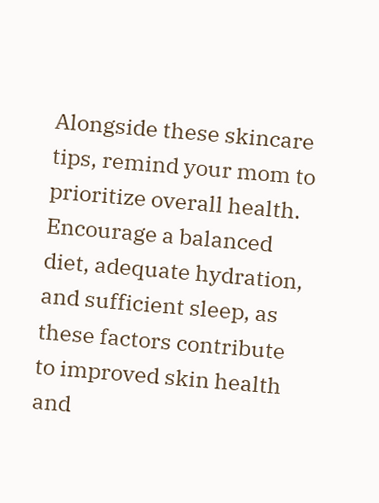Alongside these skincare tips, remind your mom to prioritize overall health. Encourage a balanced diet, adequate hydration, and sufficient sleep, as these factors contribute to improved skin health and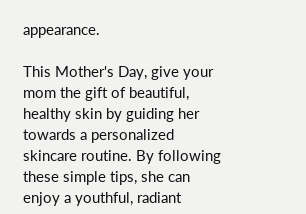appearance.

This Mother's Day, give your mom the gift of beautiful, healthy skin by guiding her towards a personalized skincare routine. By following these simple tips, she can enjoy a youthful, radiant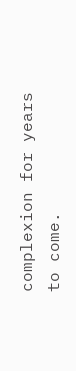complexion for years to come.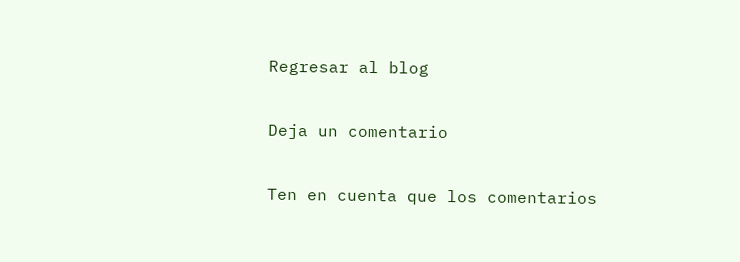Regresar al blog

Deja un comentario

Ten en cuenta que los comentarios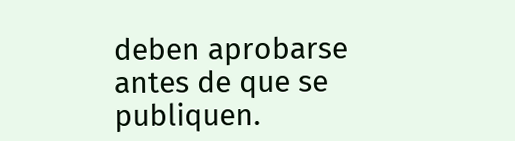deben aprobarse antes de que se publiquen.